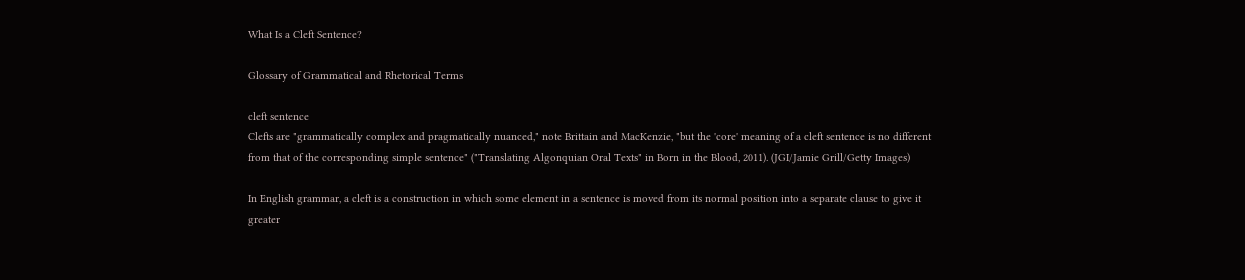What Is a Cleft Sentence?

Glossary of Grammatical and Rhetorical Terms

cleft sentence
Clefts are "grammatically complex and pragmatically nuanced," note Brittain and MacKenzie, "but the 'core' meaning of a cleft sentence is no different from that of the corresponding simple sentence" ("Translating Algonquian Oral Texts" in Born in the Blood, 2011). (JGI/Jamie Grill/Getty Images)

In English grammar, a cleft is a construction in which some element in a sentence is moved from its normal position into a separate clause to give it greater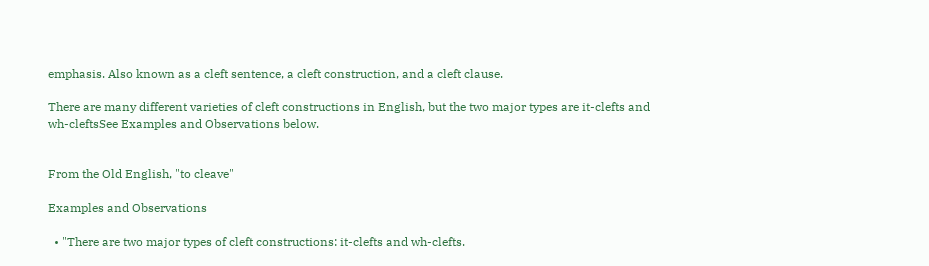emphasis. Also known as a cleft sentence, a cleft construction, and a cleft clause.

There are many different varieties of cleft constructions in English, but the two major types are it-clefts and wh-cleftsSee Examples and Observations below.


From the Old English, "to cleave"

Examples and Observations

  • "There are two major types of cleft constructions: it-clefts and wh-clefts.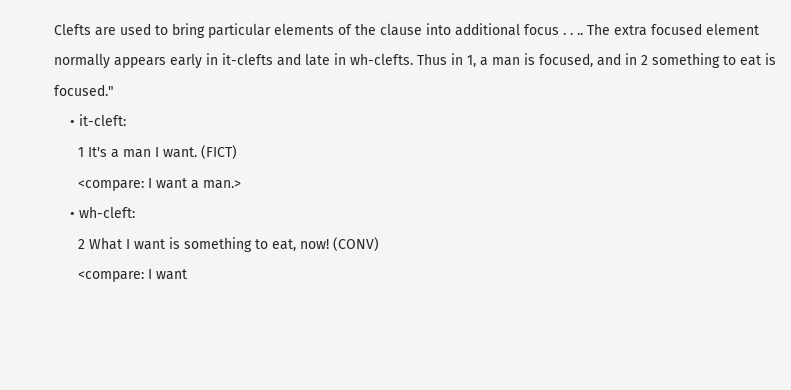Clefts are used to bring particular elements of the clause into additional focus . . .. The extra focused element normally appears early in it-clefts and late in wh-clefts. Thus in 1, a man is focused, and in 2 something to eat is focused."
    • it-cleft:
      1 It's a man I want. (FICT)
      <compare: I want a man.>
    • wh-cleft:
      2 What I want is something to eat, now! (CONV)
      <compare: I want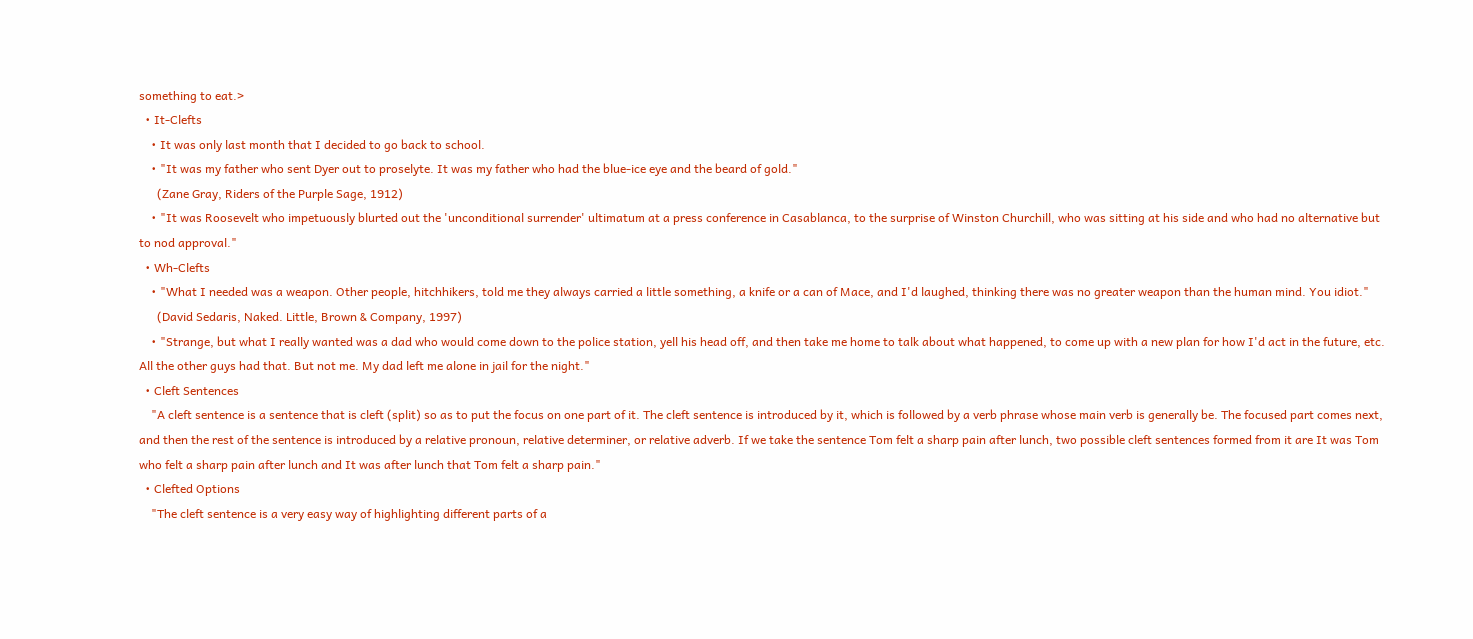something to eat.>
  • It-Clefts
    • It was only last month that I decided to go back to school.
    • "It was my father who sent Dyer out to proselyte. It was my father who had the blue-ice eye and the beard of gold."
      (Zane Gray, Riders of the Purple Sage, 1912)
    • "It was Roosevelt who impetuously blurted out the 'unconditional surrender' ultimatum at a press conference in Casablanca, to the surprise of Winston Churchill, who was sitting at his side and who had no alternative but to nod approval."
  • Wh-Clefts
    • "What I needed was a weapon. Other people, hitchhikers, told me they always carried a little something, a knife or a can of Mace, and I'd laughed, thinking there was no greater weapon than the human mind. You idiot."
      (David Sedaris, Naked. Little, Brown & Company, 1997)
    • "Strange, but what I really wanted was a dad who would come down to the police station, yell his head off, and then take me home to talk about what happened, to come up with a new plan for how I'd act in the future, etc. All the other guys had that. But not me. My dad left me alone in jail for the night."
  • Cleft Sentences
    "A cleft sentence is a sentence that is cleft (split) so as to put the focus on one part of it. The cleft sentence is introduced by it, which is followed by a verb phrase whose main verb is generally be. The focused part comes next, and then the rest of the sentence is introduced by a relative pronoun, relative determiner, or relative adverb. If we take the sentence Tom felt a sharp pain after lunch, two possible cleft sentences formed from it are It was Tom who felt a sharp pain after lunch and It was after lunch that Tom felt a sharp pain."
  • Clefted Options
    "The cleft sentence is a very easy way of highlighting different parts of a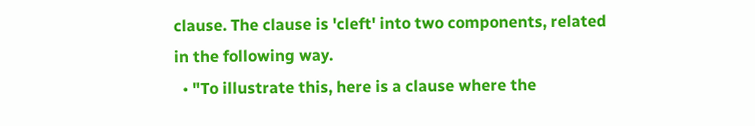clause. The clause is 'cleft' into two components, related in the following way.
  • "To illustrate this, here is a clause where the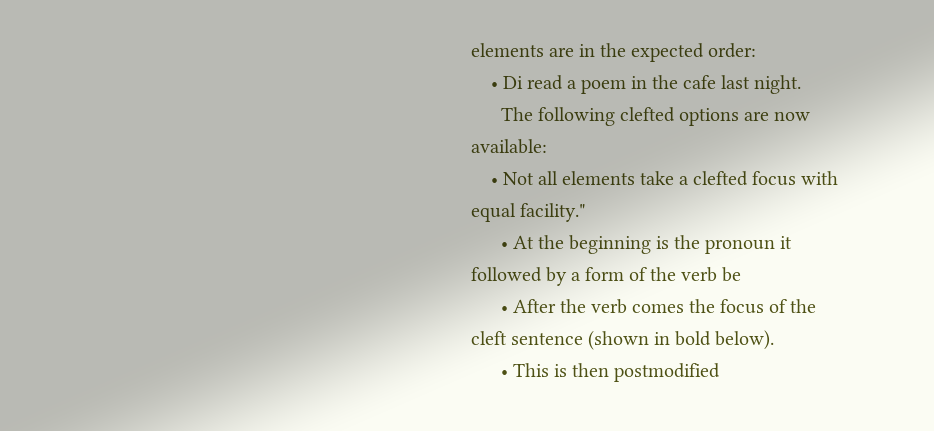elements are in the expected order:
    • Di read a poem in the cafe last night.
      The following clefted options are now available:
    • Not all elements take a clefted focus with equal facility."
      • At the beginning is the pronoun it followed by a form of the verb be
      • After the verb comes the focus of the cleft sentence (shown in bold below).
      • This is then postmodified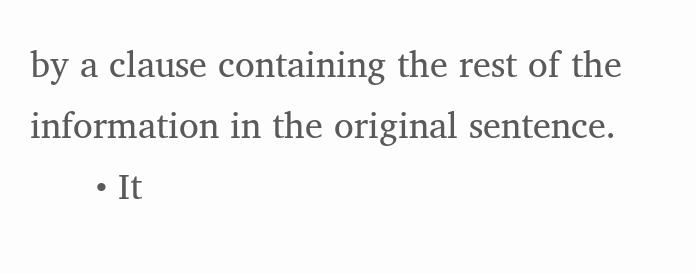by a clause containing the rest of the information in the original sentence.
      • It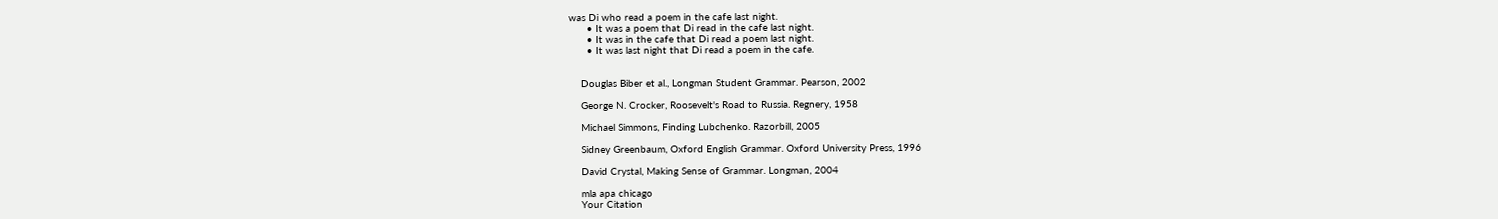was Di who read a poem in the cafe last night.
      • It was a poem that Di read in the cafe last night.
      • It was in the cafe that Di read a poem last night.
      • It was last night that Di read a poem in the cafe.


    Douglas Biber et al., Longman Student Grammar. Pearson, 2002

    George N. Crocker, Roosevelt's Road to Russia. Regnery, 1958

    Michael Simmons, Finding Lubchenko. Razorbill, 2005

    Sidney Greenbaum, Oxford English Grammar. Oxford University Press, 1996

    David Crystal, Making Sense of Grammar. Longman, 2004

    mla apa chicago
    Your Citation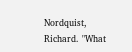Nordquist, Richard. "What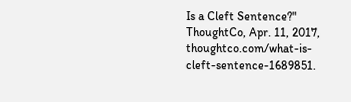Is a Cleft Sentence?" ThoughtCo, Apr. 11, 2017, thoughtco.com/what-is-cleft-sentence-1689851.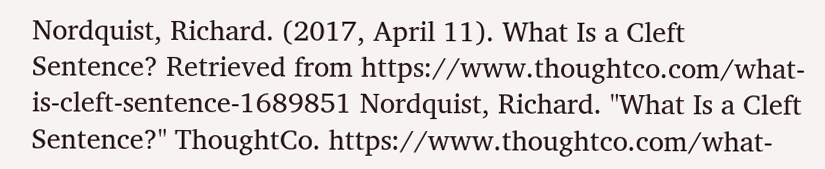Nordquist, Richard. (2017, April 11). What Is a Cleft Sentence? Retrieved from https://www.thoughtco.com/what-is-cleft-sentence-1689851 Nordquist, Richard. "What Is a Cleft Sentence?" ThoughtCo. https://www.thoughtco.com/what-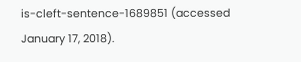is-cleft-sentence-1689851 (accessed January 17, 2018).